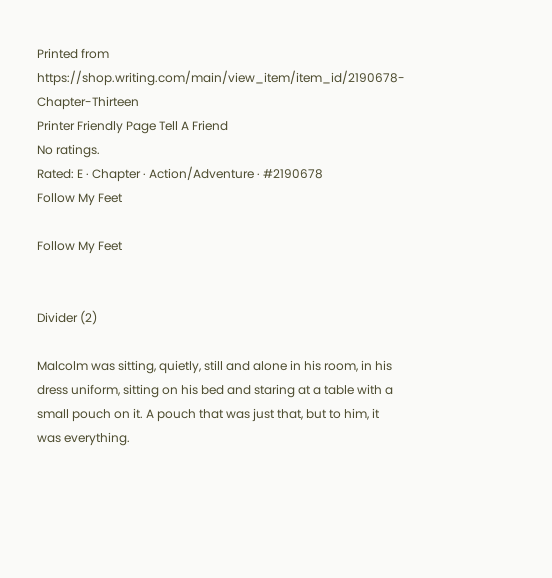Printed from https://shop.writing.com/main/view_item/item_id/2190678-Chapter-Thirteen
Printer Friendly Page Tell A Friend
No ratings.
Rated: E · Chapter · Action/Adventure · #2190678
Follow My Feet

Follow My Feet


Divider (2)

Malcolm was sitting, quietly, still and alone in his room, in his dress uniform, sitting on his bed and staring at a table with a small pouch on it. A pouch that was just that, but to him, it was everything.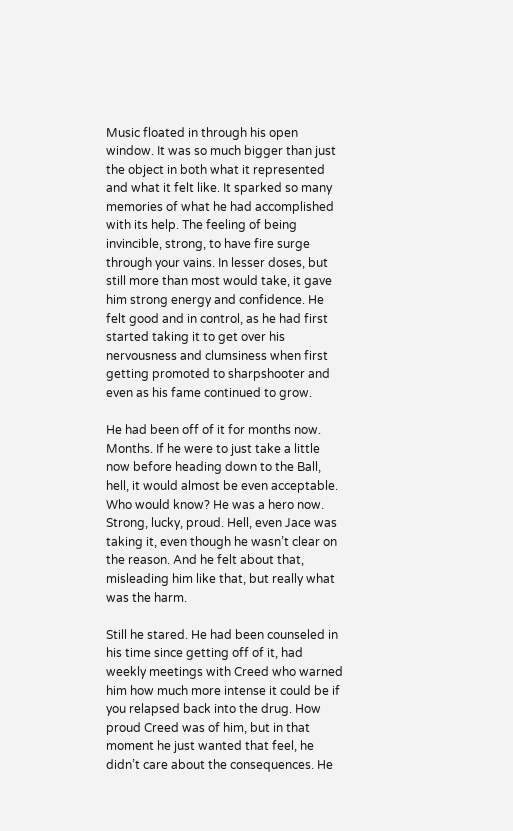Music floated in through his open window. It was so much bigger than just the object in both what it represented and what it felt like. It sparked so many memories of what he had accomplished with its help. The feeling of being invincible, strong, to have fire surge through your vains. In lesser doses, but still more than most would take, it gave him strong energy and confidence. He felt good and in control, as he had first started taking it to get over his nervousness and clumsiness when first getting promoted to sharpshooter and even as his fame continued to grow.

He had been off of it for months now. Months. If he were to just take a little now before heading down to the Ball, hell, it would almost be even acceptable. Who would know? He was a hero now. Strong, lucky, proud. Hell, even Jace was taking it, even though he wasn’t clear on the reason. And he felt about that, misleading him like that, but really what was the harm.

Still he stared. He had been counseled in his time since getting off of it, had weekly meetings with Creed who warned him how much more intense it could be if you relapsed back into the drug. How proud Creed was of him, but in that moment he just wanted that feel, he didn’t care about the consequences. He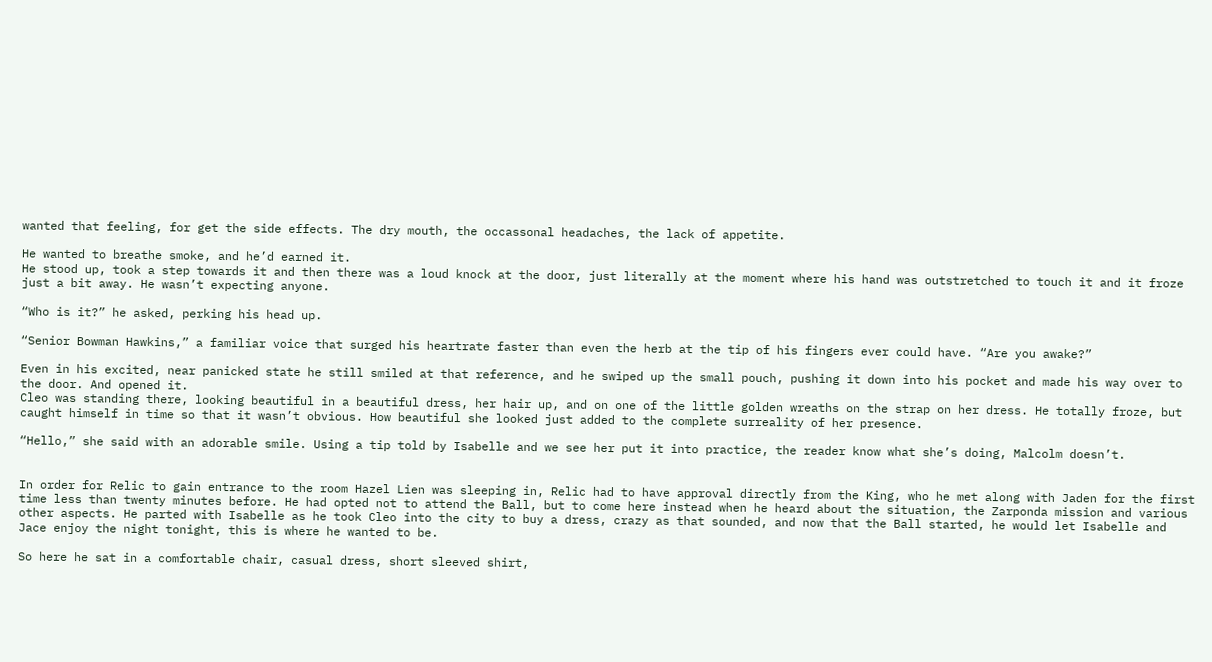wanted that feeling, for get the side effects. The dry mouth, the occassonal headaches, the lack of appetite.

He wanted to breathe smoke, and he’d earned it.
He stood up, took a step towards it and then there was a loud knock at the door, just literally at the moment where his hand was outstretched to touch it and it froze just a bit away. He wasn’t expecting anyone.

“Who is it?” he asked, perking his head up.

“Senior Bowman Hawkins,” a familiar voice that surged his heartrate faster than even the herb at the tip of his fingers ever could have. “Are you awake?”

Even in his excited, near panicked state he still smiled at that reference, and he swiped up the small pouch, pushing it down into his pocket and made his way over to the door. And opened it.
Cleo was standing there, looking beautiful in a beautiful dress, her hair up, and on one of the little golden wreaths on the strap on her dress. He totally froze, but caught himself in time so that it wasn’t obvious. How beautiful she looked just added to the complete surreality of her presence.

“Hello,” she said with an adorable smile. Using a tip told by Isabelle and we see her put it into practice, the reader know what she’s doing, Malcolm doesn’t.


In order for Relic to gain entrance to the room Hazel Lien was sleeping in, Relic had to have approval directly from the King, who he met along with Jaden for the first time less than twenty minutes before. He had opted not to attend the Ball, but to come here instead when he heard about the situation, the Zarponda mission and various other aspects. He parted with Isabelle as he took Cleo into the city to buy a dress, crazy as that sounded, and now that the Ball started, he would let Isabelle and Jace enjoy the night tonight, this is where he wanted to be.

So here he sat in a comfortable chair, casual dress, short sleeved shirt,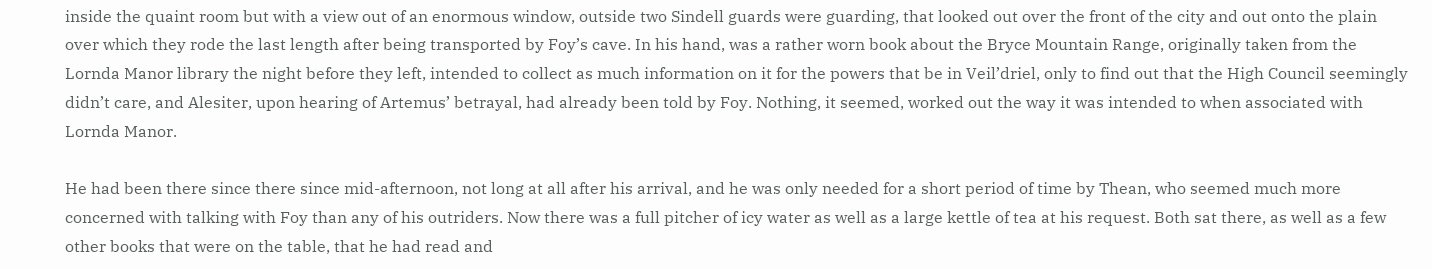inside the quaint room but with a view out of an enormous window, outside two Sindell guards were guarding, that looked out over the front of the city and out onto the plain over which they rode the last length after being transported by Foy’s cave. In his hand, was a rather worn book about the Bryce Mountain Range, originally taken from the Lornda Manor library the night before they left, intended to collect as much information on it for the powers that be in Veil’driel, only to find out that the High Council seemingly didn’t care, and Alesiter, upon hearing of Artemus’ betrayal, had already been told by Foy. Nothing, it seemed, worked out the way it was intended to when associated with Lornda Manor.

He had been there since there since mid-afternoon, not long at all after his arrival, and he was only needed for a short period of time by Thean, who seemed much more concerned with talking with Foy than any of his outriders. Now there was a full pitcher of icy water as well as a large kettle of tea at his request. Both sat there, as well as a few other books that were on the table, that he had read and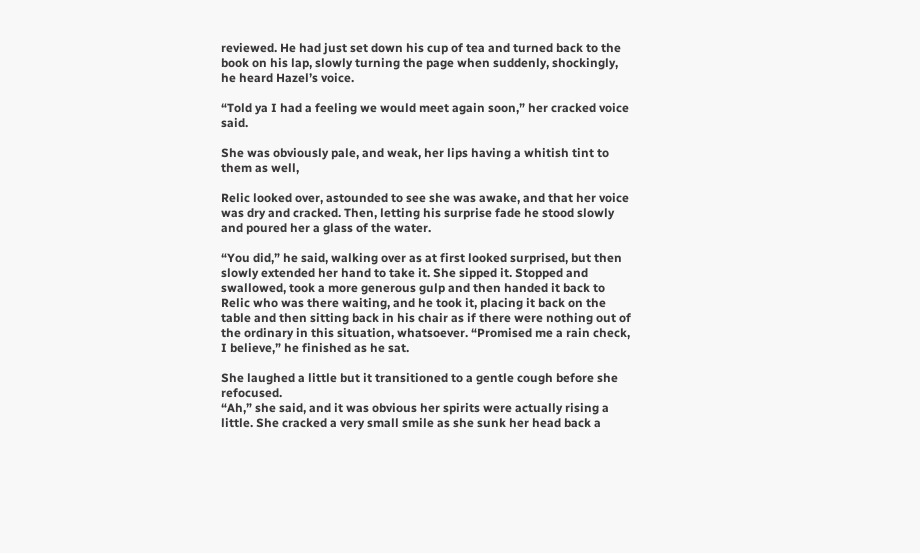reviewed. He had just set down his cup of tea and turned back to the book on his lap, slowly turning the page when suddenly, shockingly, he heard Hazel’s voice.

“Told ya I had a feeling we would meet again soon,” her cracked voice said.

She was obviously pale, and weak, her lips having a whitish tint to them as well,

Relic looked over, astounded to see she was awake, and that her voice was dry and cracked. Then, letting his surprise fade he stood slowly and poured her a glass of the water.

“You did,” he said, walking over as at first looked surprised, but then slowly extended her hand to take it. She sipped it. Stopped and swallowed, took a more generous gulp and then handed it back to Relic who was there waiting, and he took it, placing it back on the table and then sitting back in his chair as if there were nothing out of the ordinary in this situation, whatsoever. “Promised me a rain check, I believe,” he finished as he sat.

She laughed a little but it transitioned to a gentle cough before she refocused.
“Ah,” she said, and it was obvious her spirits were actually rising a little. She cracked a very small smile as she sunk her head back a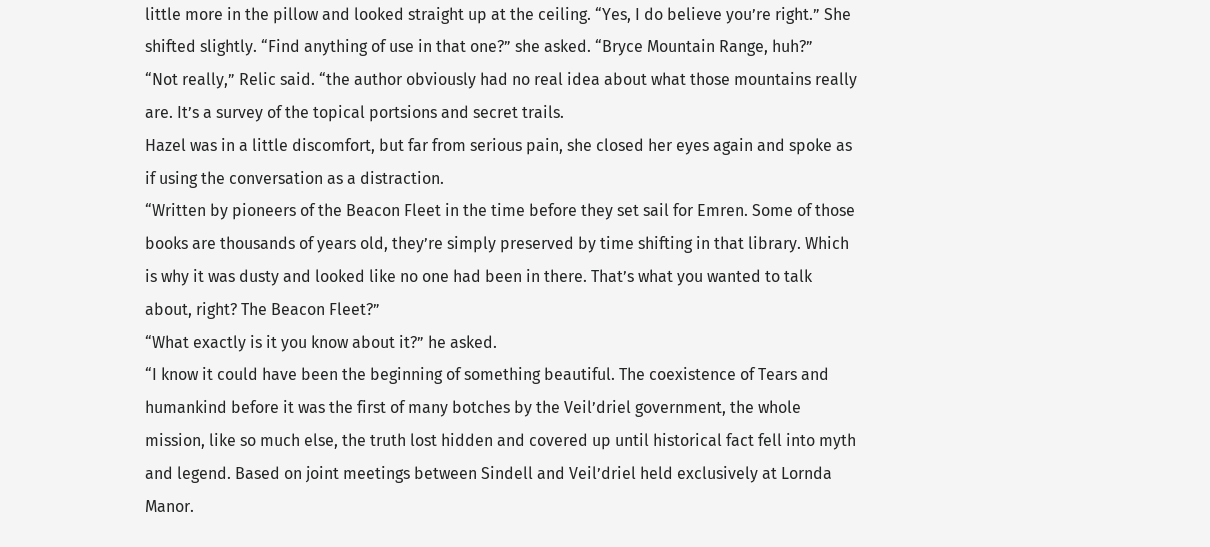little more in the pillow and looked straight up at the ceiling. “Yes, I do believe you’re right.” She shifted slightly. “Find anything of use in that one?” she asked. “Bryce Mountain Range, huh?”
“Not really,” Relic said. “the author obviously had no real idea about what those mountains really are. It’s a survey of the topical portsions and secret trails.
Hazel was in a little discomfort, but far from serious pain, she closed her eyes again and spoke as if using the conversation as a distraction.
“Written by pioneers of the Beacon Fleet in the time before they set sail for Emren. Some of those books are thousands of years old, they’re simply preserved by time shifting in that library. Which is why it was dusty and looked like no one had been in there. That’s what you wanted to talk about, right? The Beacon Fleet?”
“What exactly is it you know about it?” he asked.
“I know it could have been the beginning of something beautiful. The coexistence of Tears and humankind before it was the first of many botches by the Veil’driel government, the whole mission, like so much else, the truth lost hidden and covered up until historical fact fell into myth and legend. Based on joint meetings between Sindell and Veil’driel held exclusively at Lornda Manor.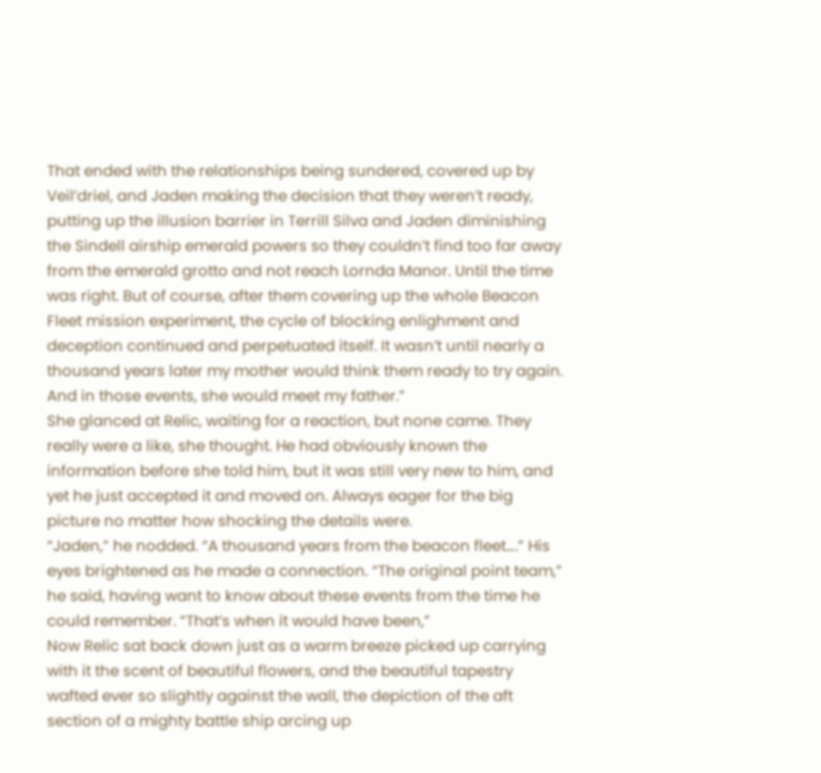That ended with the relationships being sundered, covered up by Veil’driel, and Jaden making the decision that they weren’t ready, putting up the illusion barrier in Terrill Silva and Jaden diminishing the Sindell airship emerald powers so they couldn’t find too far away from the emerald grotto and not reach Lornda Manor. Until the time was right. But of course, after them covering up the whole Beacon Fleet mission experiment, the cycle of blocking enlighment and deception continued and perpetuated itself. It wasn’t until nearly a thousand years later my mother would think them ready to try again. And in those events, she would meet my father.”
She glanced at Relic, waiting for a reaction, but none came. They really were a like, she thought. He had obviously known the information before she told him, but it was still very new to him, and yet he just accepted it and moved on. Always eager for the big picture no matter how shocking the details were.
“Jaden,” he nodded. “A thousand years from the beacon fleet….” His eyes brightened as he made a connection. “The original point team,” he said, having want to know about these events from the time he could remember. “That’s when it would have been,”
Now Relic sat back down just as a warm breeze picked up carrying with it the scent of beautiful flowers, and the beautiful tapestry wafted ever so slightly against the wall, the depiction of the aft section of a mighty battle ship arcing up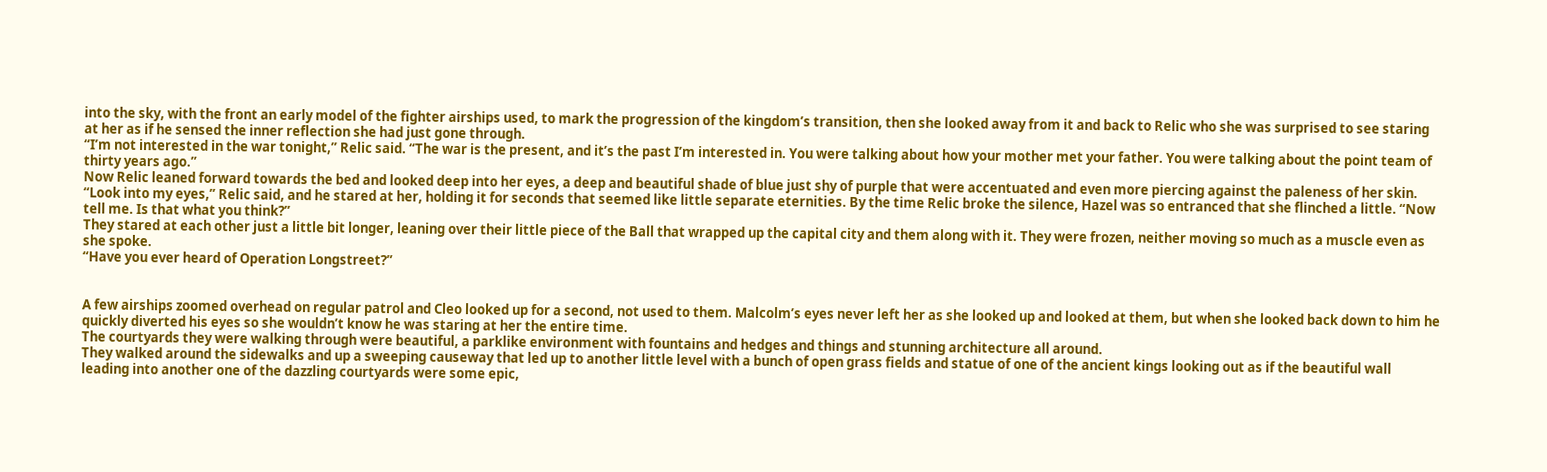into the sky, with the front an early model of the fighter airships used, to mark the progression of the kingdom’s transition, then she looked away from it and back to Relic who she was surprised to see staring at her as if he sensed the inner reflection she had just gone through.
“I’m not interested in the war tonight,” Relic said. “The war is the present, and it’s the past I’m interested in. You were talking about how your mother met your father. You were talking about the point team of thirty years ago.”
Now Relic leaned forward towards the bed and looked deep into her eyes, a deep and beautiful shade of blue just shy of purple that were accentuated and even more piercing against the paleness of her skin.
“Look into my eyes,” Relic said, and he stared at her, holding it for seconds that seemed like little separate eternities. By the time Relic broke the silence, Hazel was so entranced that she flinched a little. “Now tell me. Is that what you think?”
They stared at each other just a little bit longer, leaning over their little piece of the Ball that wrapped up the capital city and them along with it. They were frozen, neither moving so much as a muscle even as she spoke.
“Have you ever heard of Operation Longstreet?”


A few airships zoomed overhead on regular patrol and Cleo looked up for a second, not used to them. Malcolm’s eyes never left her as she looked up and looked at them, but when she looked back down to him he quickly diverted his eyes so she wouldn’t know he was staring at her the entire time.
The courtyards they were walking through were beautiful, a parklike environment with fountains and hedges and things and stunning architecture all around.
They walked around the sidewalks and up a sweeping causeway that led up to another little level with a bunch of open grass fields and statue of one of the ancient kings looking out as if the beautiful wall leading into another one of the dazzling courtyards were some epic,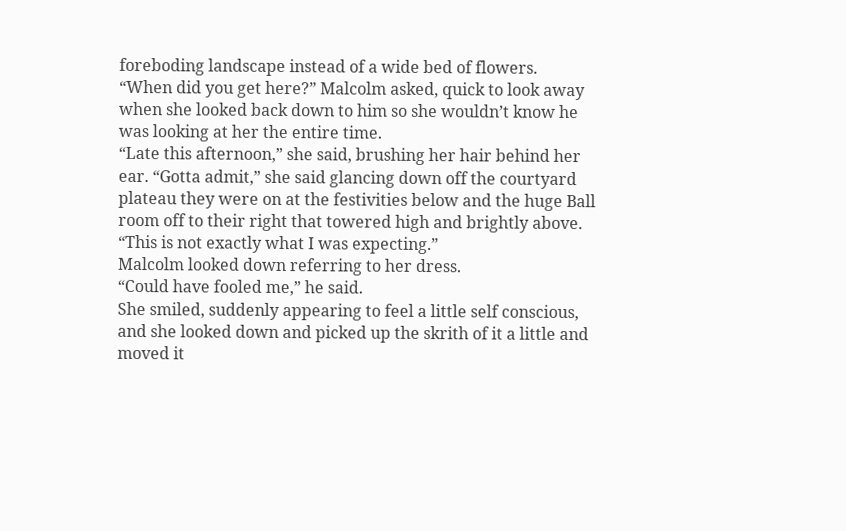foreboding landscape instead of a wide bed of flowers.
“When did you get here?” Malcolm asked, quick to look away when she looked back down to him so she wouldn’t know he was looking at her the entire time.
“Late this afternoon,” she said, brushing her hair behind her ear. “Gotta admit,” she said glancing down off the courtyard plateau they were on at the festivities below and the huge Ball room off to their right that towered high and brightly above. “This is not exactly what I was expecting.”
Malcolm looked down referring to her dress.
“Could have fooled me,” he said.
She smiled, suddenly appearing to feel a little self conscious, and she looked down and picked up the skrith of it a little and moved it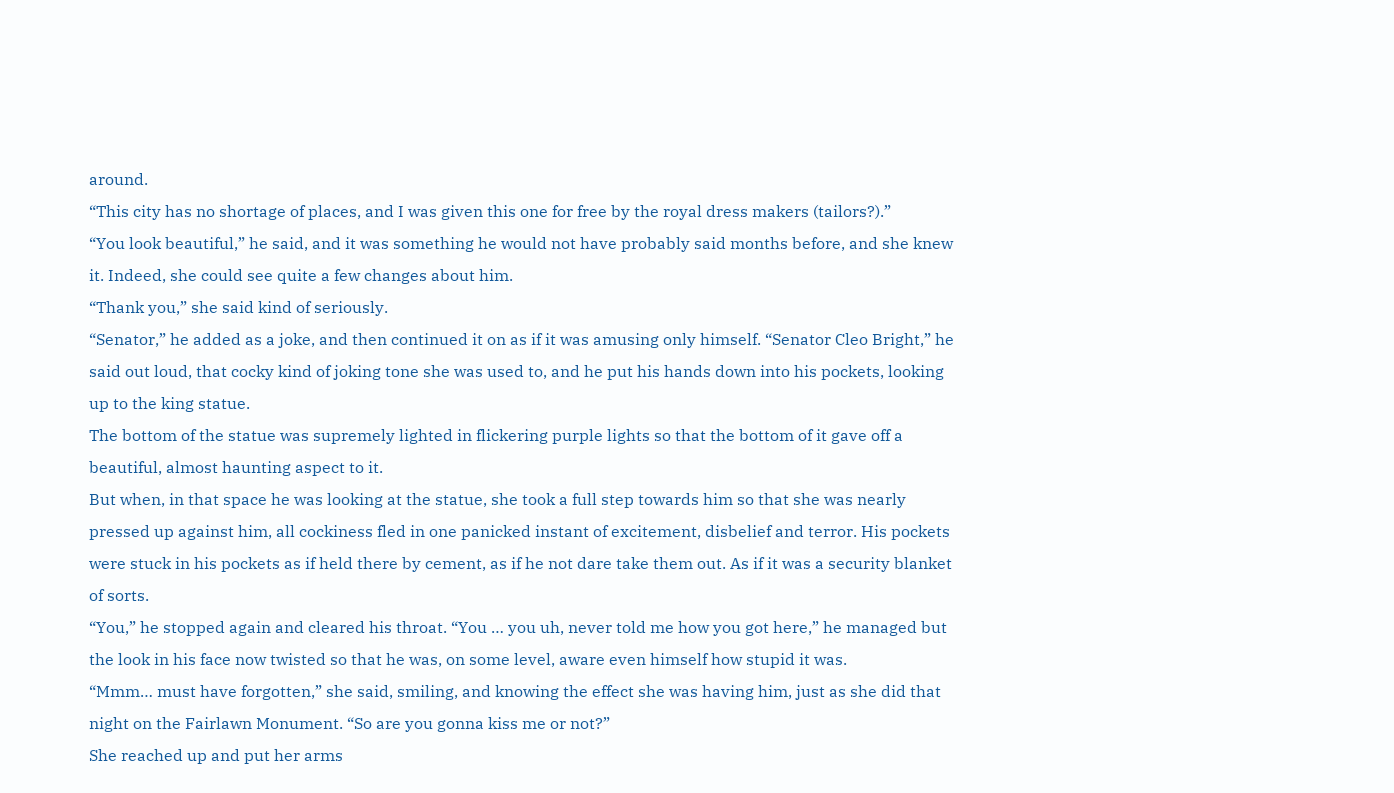around.
“This city has no shortage of places, and I was given this one for free by the royal dress makers (tailors?).”
“You look beautiful,” he said, and it was something he would not have probably said months before, and she knew it. Indeed, she could see quite a few changes about him.
“Thank you,” she said kind of seriously.
“Senator,” he added as a joke, and then continued it on as if it was amusing only himself. “Senator Cleo Bright,” he said out loud, that cocky kind of joking tone she was used to, and he put his hands down into his pockets, looking up to the king statue.
The bottom of the statue was supremely lighted in flickering purple lights so that the bottom of it gave off a beautiful, almost haunting aspect to it.
But when, in that space he was looking at the statue, she took a full step towards him so that she was nearly pressed up against him, all cockiness fled in one panicked instant of excitement, disbelief and terror. His pockets were stuck in his pockets as if held there by cement, as if he not dare take them out. As if it was a security blanket of sorts.
“You,” he stopped again and cleared his throat. “You … you uh, never told me how you got here,” he managed but the look in his face now twisted so that he was, on some level, aware even himself how stupid it was.
“Mmm… must have forgotten,” she said, smiling, and knowing the effect she was having him, just as she did that night on the Fairlawn Monument. “So are you gonna kiss me or not?”
She reached up and put her arms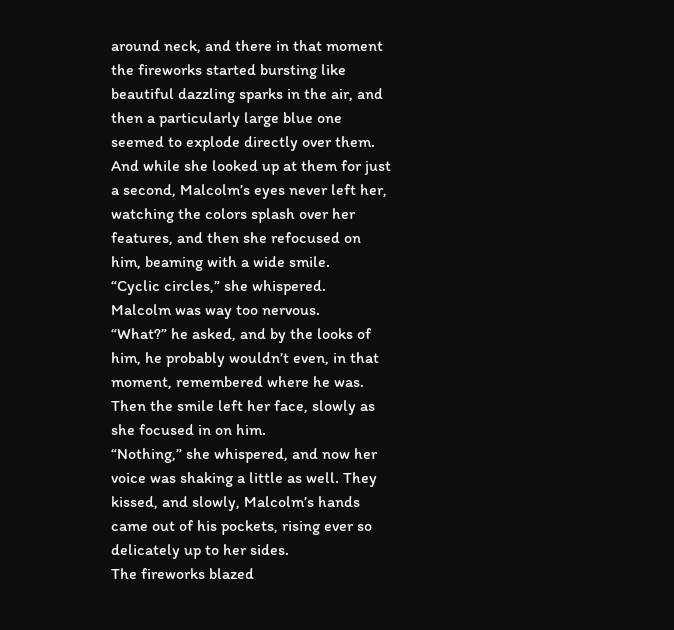around neck, and there in that moment the fireworks started bursting like beautiful dazzling sparks in the air, and then a particularly large blue one seemed to explode directly over them. And while she looked up at them for just a second, Malcolm’s eyes never left her, watching the colors splash over her features, and then she refocused on him, beaming with a wide smile.
“Cyclic circles,” she whispered.
Malcolm was way too nervous.
“What?” he asked, and by the looks of him, he probably wouldn’t even, in that moment, remembered where he was.
Then the smile left her face, slowly as she focused in on him.
“Nothing,” she whispered, and now her voice was shaking a little as well. They kissed, and slowly, Malcolm’s hands came out of his pockets, rising ever so delicately up to her sides.
The fireworks blazed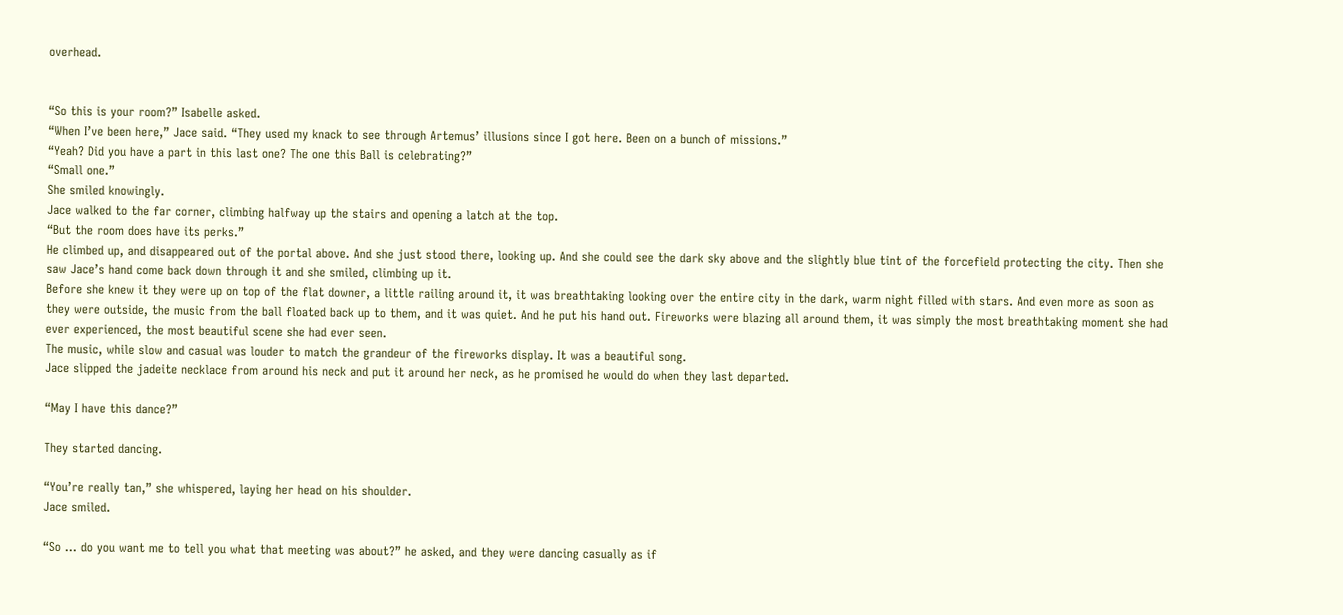overhead.


“So this is your room?” Isabelle asked.
“When I’ve been here,” Jace said. “They used my knack to see through Artemus’ illusions since I got here. Been on a bunch of missions.”
“Yeah? Did you have a part in this last one? The one this Ball is celebrating?”
“Small one.”
She smiled knowingly.
Jace walked to the far corner, climbing halfway up the stairs and opening a latch at the top.
“But the room does have its perks.”
He climbed up, and disappeared out of the portal above. And she just stood there, looking up. And she could see the dark sky above and the slightly blue tint of the forcefield protecting the city. Then she saw Jace’s hand come back down through it and she smiled, climbing up it.
Before she knew it they were up on top of the flat downer, a little railing around it, it was breathtaking looking over the entire city in the dark, warm night filled with stars. And even more as soon as they were outside, the music from the ball floated back up to them, and it was quiet. And he put his hand out. Fireworks were blazing all around them, it was simply the most breathtaking moment she had ever experienced, the most beautiful scene she had ever seen.
The music, while slow and casual was louder to match the grandeur of the fireworks display. It was a beautiful song.
Jace slipped the jadeite necklace from around his neck and put it around her neck, as he promised he would do when they last departed.

“May I have this dance?”

They started dancing.

“You’re really tan,” she whispered, laying her head on his shoulder.
Jace smiled.

“So … do you want me to tell you what that meeting was about?” he asked, and they were dancing casually as if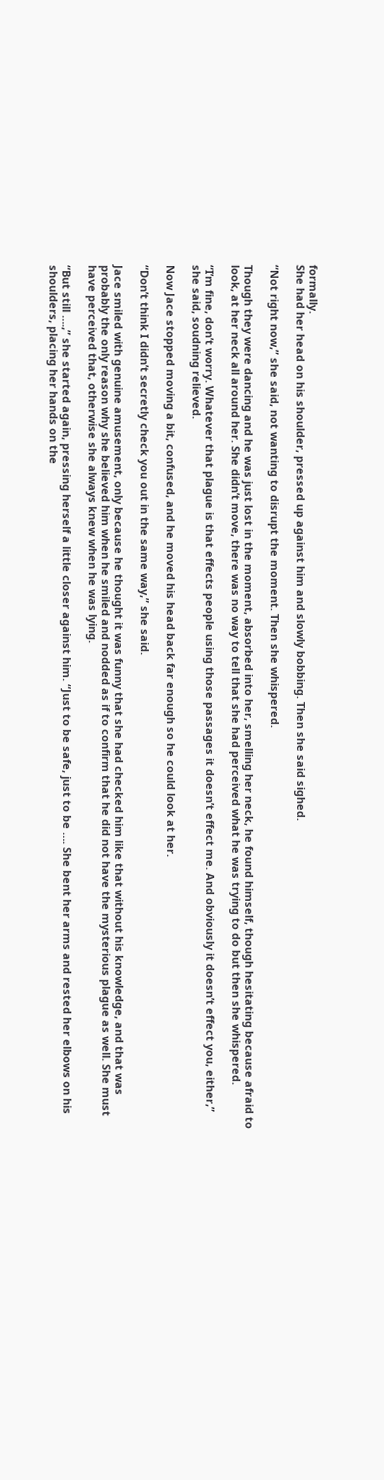formally.
She had her head on his shoulder, pressed up against him and slowly bobbing. Then she said sighed.

“Not right now,” she said, not wanting to disrupt the moment. Then she whispered.

Though they were dancing and he was just lost in the moment, absorbed into her, smelling her neck, he found himself, though hesitating because afraid to look, at her neck all around her. She didn’t move, there was no way to tell that she had perceived what he was trying to do but then she whispered.

“I’m fine, don’t worry. Whatever that plague is that effects people using those passages it doesn’t effect me. And obviously it doesn’t effect you, either,” she said, soudning relieved.

Now Jace stopped moving a bit, confused, and he moved his head back far enough so he could look at her.

“Don’t think I didn’t secretly check you out in the same way,” she said.

Jace smiled with genuine amusement, only because he thought it was funny that she had checked him like that without his knowledge, and that was probably the only reason why she believed him when he smiled and nodded as if to confirm that he did not have the mysterious plague as well. She must have perceived that, otherwise she always knew when he was lying.

“But still ….,” she started again, pressing herself a little closer against him. “Just to be safe, just to be …. She bent her arms and rested her elbows on his shoulders, placing her hands on the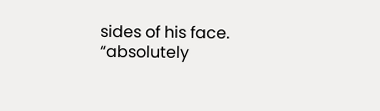sides of his face. “absolutely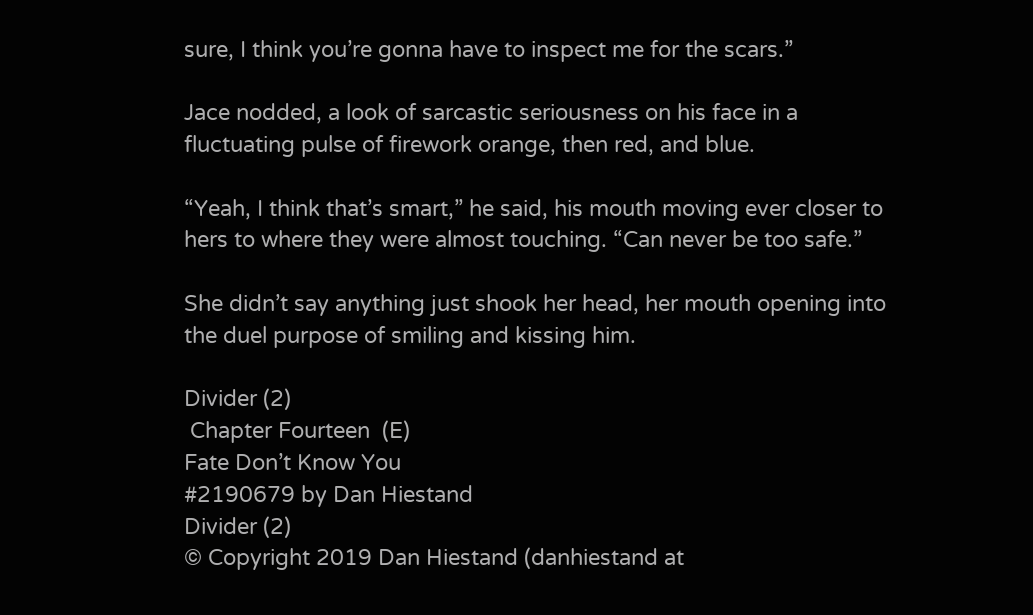sure, I think you’re gonna have to inspect me for the scars.”

Jace nodded, a look of sarcastic seriousness on his face in a fluctuating pulse of firework orange, then red, and blue.

“Yeah, I think that’s smart,” he said, his mouth moving ever closer to hers to where they were almost touching. “Can never be too safe.”

She didn’t say anything just shook her head, her mouth opening into the duel purpose of smiling and kissing him.

Divider (2)
 Chapter Fourteen  (E)
Fate Don’t Know You
#2190679 by Dan Hiestand
Divider (2)
© Copyright 2019 Dan Hiestand (danhiestand at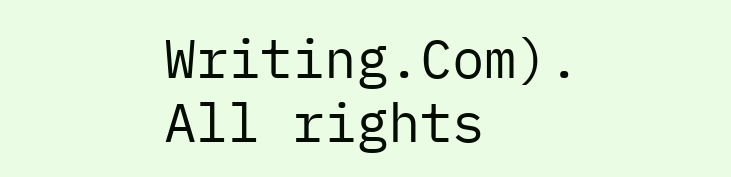Writing.Com). All rights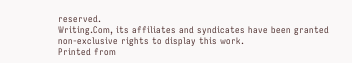reserved.
Writing.Com, its affiliates and syndicates have been granted non-exclusive rights to display this work.
Printed from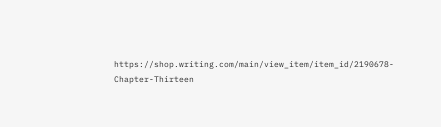https://shop.writing.com/main/view_item/item_id/2190678-Chapter-Thirteen